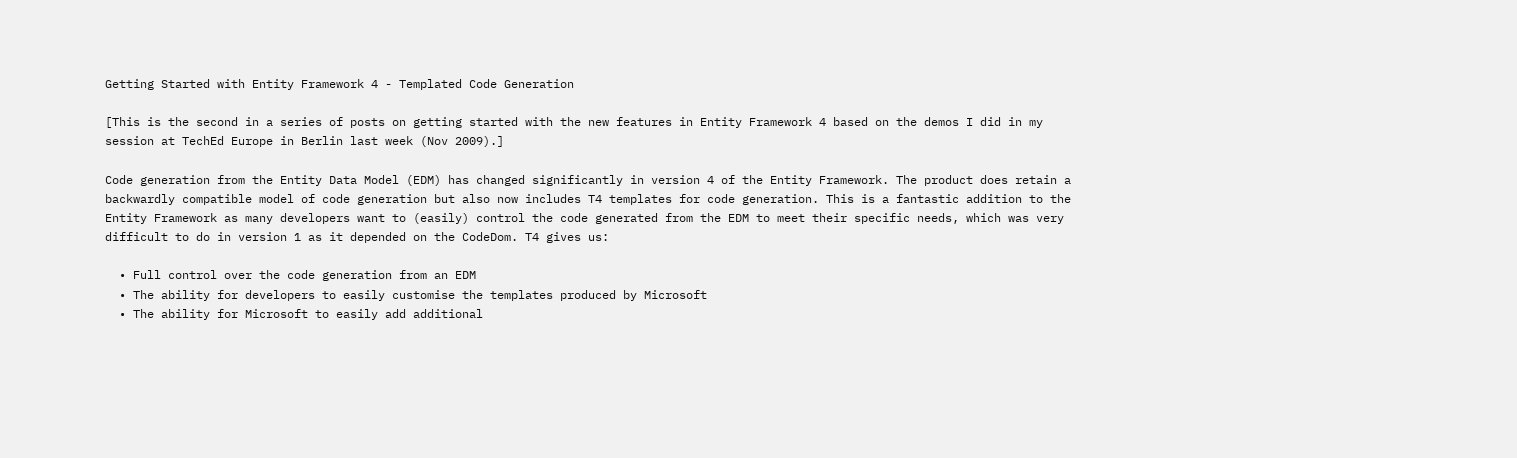Getting Started with Entity Framework 4 - Templated Code Generation

[This is the second in a series of posts on getting started with the new features in Entity Framework 4 based on the demos I did in my session at TechEd Europe in Berlin last week (Nov 2009).]

Code generation from the Entity Data Model (EDM) has changed significantly in version 4 of the Entity Framework. The product does retain a backwardly compatible model of code generation but also now includes T4 templates for code generation. This is a fantastic addition to the Entity Framework as many developers want to (easily) control the code generated from the EDM to meet their specific needs, which was very difficult to do in version 1 as it depended on the CodeDom. T4 gives us:

  • Full control over the code generation from an EDM
  • The ability for developers to easily customise the templates produced by Microsoft
  • The ability for Microsoft to easily add additional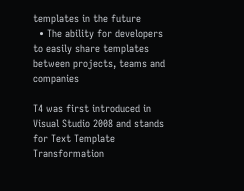templates in the future
  • The ability for developers to easily share templates between projects, teams and companies

T4 was first introduced in Visual Studio 2008 and stands for Text Template Transformation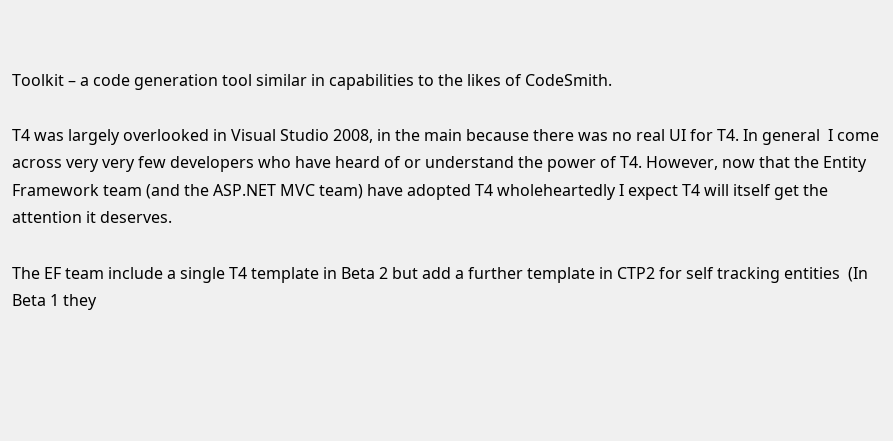Toolkit – a code generation tool similar in capabilities to the likes of CodeSmith.

T4 was largely overlooked in Visual Studio 2008, in the main because there was no real UI for T4. In general  I come across very very few developers who have heard of or understand the power of T4. However, now that the Entity Framework team (and the ASP.NET MVC team) have adopted T4 wholeheartedly I expect T4 will itself get the attention it deserves.

The EF team include a single T4 template in Beta 2 but add a further template in CTP2 for self tracking entities  (In Beta 1 they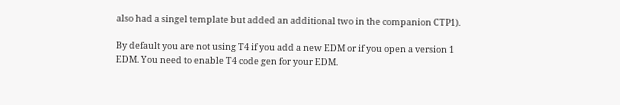also had a singel template but added an additional two in the companion CTP1).

By default you are not using T4 if you add a new EDM or if you open a version 1 EDM. You need to enable T4 code gen for your EDM.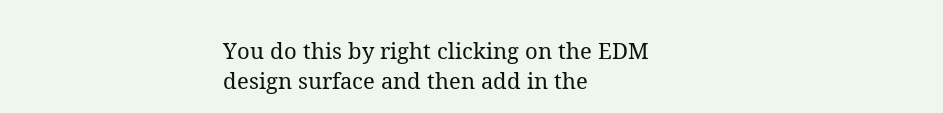You do this by right clicking on the EDM design surface and then add in the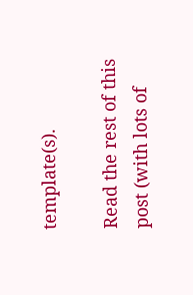template(s).

Read the rest of this post (with lots of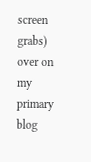screen grabs) over on my primary blog